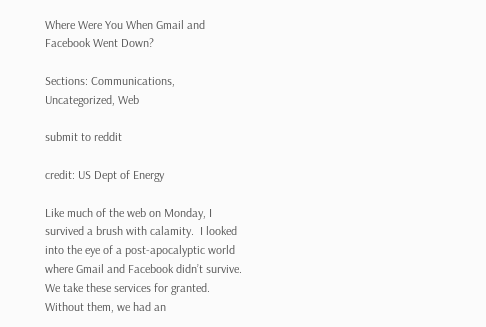Where Were You When Gmail and Facebook Went Down?

Sections: Communications, Uncategorized, Web

submit to reddit

credit: US Dept of Energy

Like much of the web on Monday, I survived a brush with calamity.  I looked into the eye of a post-apocalyptic world where Gmail and Facebook didn’t survive.  We take these services for granted.  Without them, we had an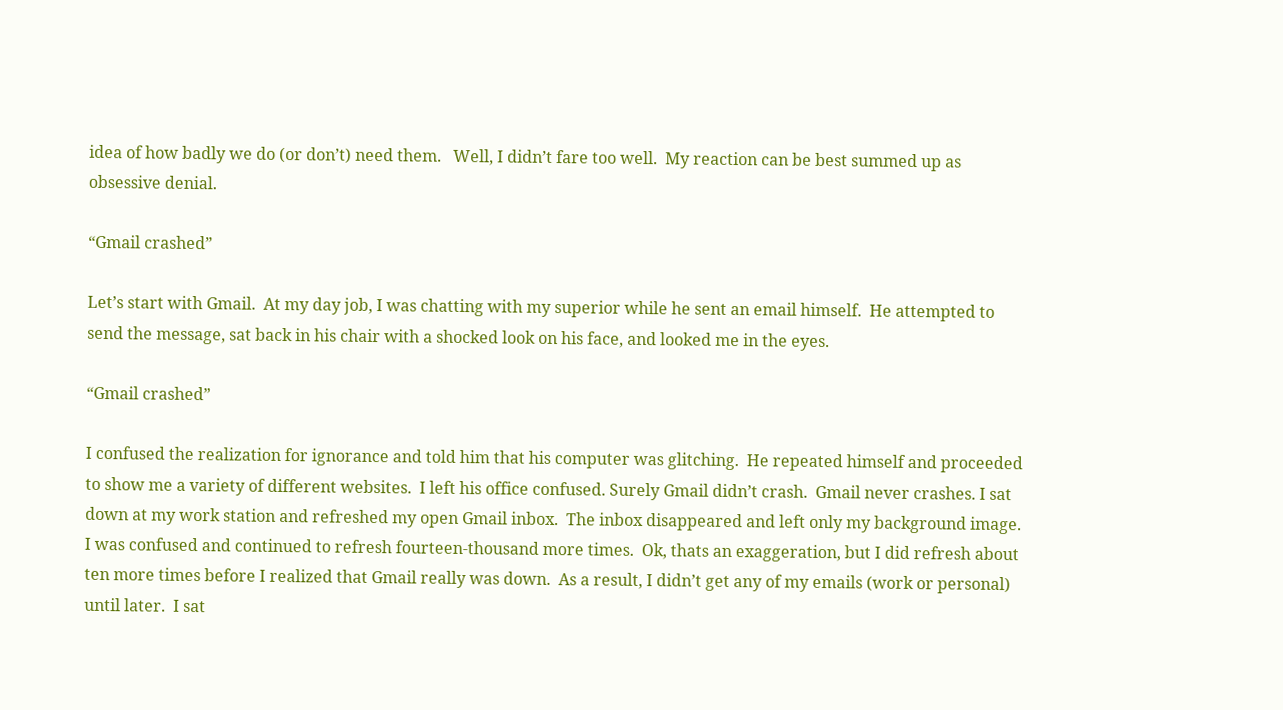idea of how badly we do (or don’t) need them.   Well, I didn’t fare too well.  My reaction can be best summed up as obsessive denial.

“Gmail crashed”

Let’s start with Gmail.  At my day job, I was chatting with my superior while he sent an email himself.  He attempted to send the message, sat back in his chair with a shocked look on his face, and looked me in the eyes.

“Gmail crashed”

I confused the realization for ignorance and told him that his computer was glitching.  He repeated himself and proceeded to show me a variety of different websites.  I left his office confused. Surely Gmail didn’t crash.  Gmail never crashes. I sat down at my work station and refreshed my open Gmail inbox.  The inbox disappeared and left only my background image.  I was confused and continued to refresh fourteen-thousand more times.  Ok, thats an exaggeration, but I did refresh about ten more times before I realized that Gmail really was down.  As a result, I didn’t get any of my emails (work or personal) until later.  I sat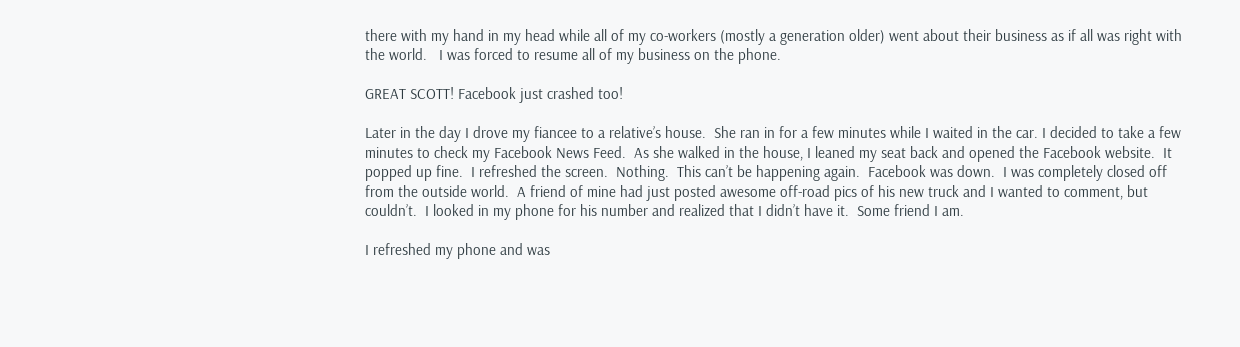there with my hand in my head while all of my co-workers (mostly a generation older) went about their business as if all was right with the world.   I was forced to resume all of my business on the phone.

GREAT SCOTT! Facebook just crashed too!

Later in the day I drove my fiancee to a relative’s house.  She ran in for a few minutes while I waited in the car. I decided to take a few minutes to check my Facebook News Feed.  As she walked in the house, I leaned my seat back and opened the Facebook website.  It popped up fine.  I refreshed the screen.  Nothing.  This can’t be happening again.  Facebook was down.  I was completely closed off from the outside world.  A friend of mine had just posted awesome off-road pics of his new truck and I wanted to comment, but couldn’t.  I looked in my phone for his number and realized that I didn’t have it.  Some friend I am.

I refreshed my phone and was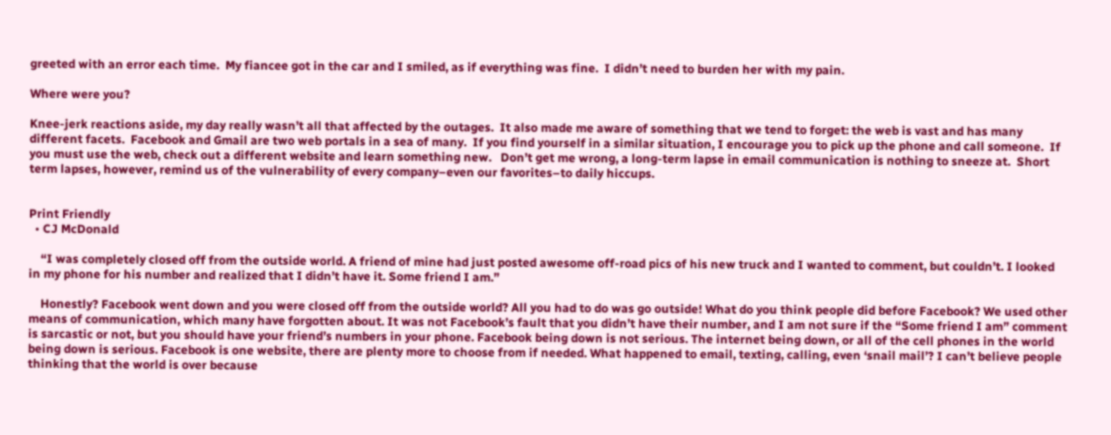greeted with an error each time.  My fiancee got in the car and I smiled, as if everything was fine.  I didn’t need to burden her with my pain.

Where were you?

Knee-jerk reactions aside, my day really wasn’t all that affected by the outages.  It also made me aware of something that we tend to forget: the web is vast and has many different facets.  Facebook and Gmail are two web portals in a sea of many.  If you find yourself in a similar situation, I encourage you to pick up the phone and call someone.  If you must use the web, check out a different website and learn something new.   Don’t get me wrong, a long-term lapse in email communication is nothing to sneeze at.  Short term lapses, however, remind us of the vulnerability of every company–even our favorites–to daily hiccups.


Print Friendly
  • CJ McDonald

    “I was completely closed off from the outside world. A friend of mine had just posted awesome off-road pics of his new truck and I wanted to comment, but couldn’t. I looked in my phone for his number and realized that I didn’t have it. Some friend I am.”

    Honestly? Facebook went down and you were closed off from the outside world? All you had to do was go outside! What do you think people did before Facebook? We used other means of communication, which many have forgotten about. It was not Facebook’s fault that you didn’t have their number, and I am not sure if the “Some friend I am” comment is sarcastic or not, but you should have your friend’s numbers in your phone. Facebook being down is not serious. The internet being down, or all of the cell phones in the world being down is serious. Facebook is one website, there are plenty more to choose from if needed. What happened to email, texting, calling, even ‘snail mail’? I can’t believe people thinking that the world is over because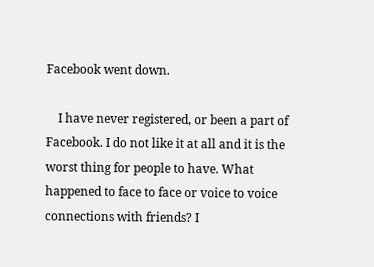Facebook went down.

    I have never registered, or been a part of Facebook. I do not like it at all and it is the worst thing for people to have. What happened to face to face or voice to voice connections with friends? I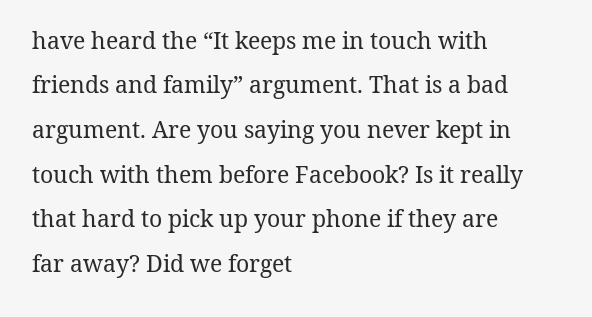have heard the “It keeps me in touch with friends and family” argument. That is a bad argument. Are you saying you never kept in touch with them before Facebook? Is it really that hard to pick up your phone if they are far away? Did we forget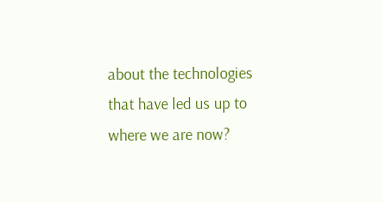about the technologies that have led us up to where we are now?